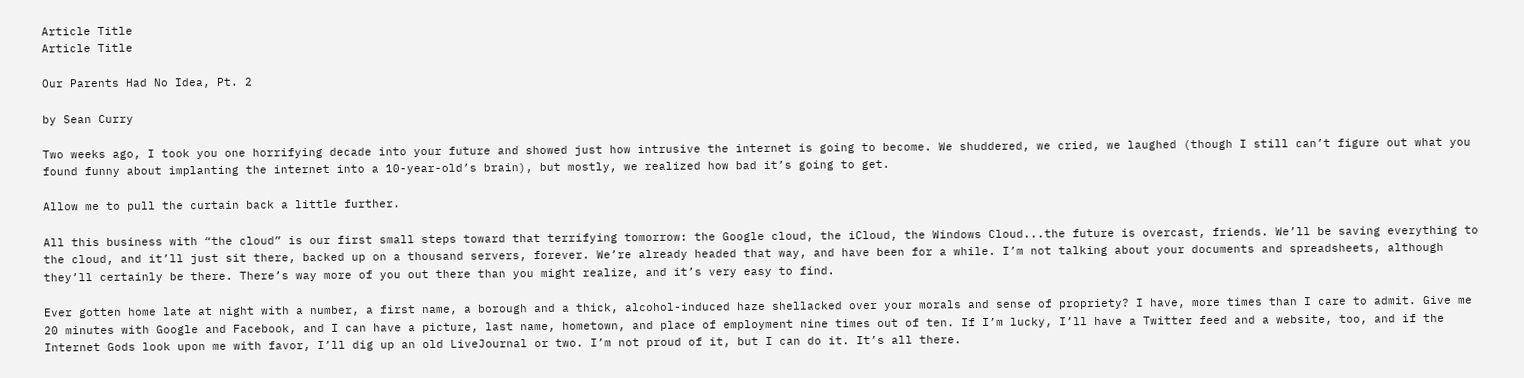Article Title
Article Title

Our Parents Had No Idea, Pt. 2

by Sean Curry

Two weeks ago, I took you one horrifying decade into your future and showed just how intrusive the internet is going to become. We shuddered, we cried, we laughed (though I still can’t figure out what you found funny about implanting the internet into a 10-year-old’s brain), but mostly, we realized how bad it’s going to get.

Allow me to pull the curtain back a little further.

All this business with “the cloud” is our first small steps toward that terrifying tomorrow: the Google cloud, the iCloud, the Windows Cloud...the future is overcast, friends. We’ll be saving everything to the cloud, and it’ll just sit there, backed up on a thousand servers, forever. We’re already headed that way, and have been for a while. I’m not talking about your documents and spreadsheets, although they’ll certainly be there. There’s way more of you out there than you might realize, and it’s very easy to find.

Ever gotten home late at night with a number, a first name, a borough and a thick, alcohol-induced haze shellacked over your morals and sense of propriety? I have, more times than I care to admit. Give me 20 minutes with Google and Facebook, and I can have a picture, last name, hometown, and place of employment nine times out of ten. If I’m lucky, I’ll have a Twitter feed and a website, too, and if the Internet Gods look upon me with favor, I’ll dig up an old LiveJournal or two. I’m not proud of it, but I can do it. It’s all there.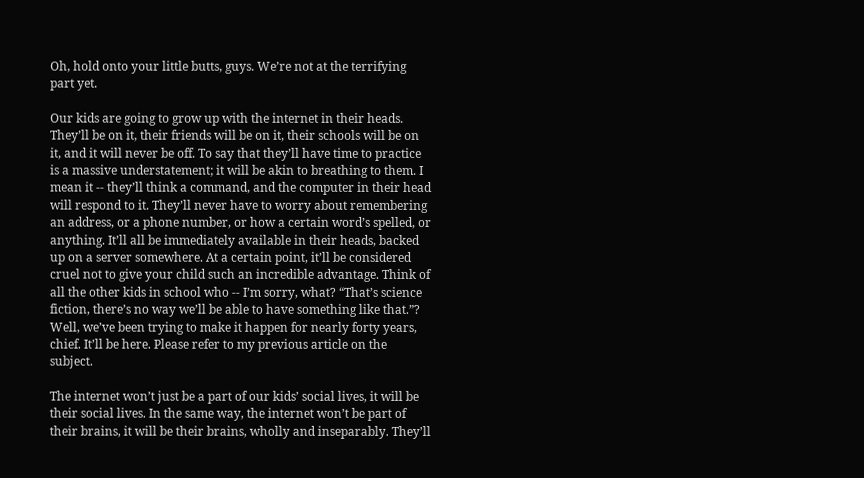Oh, hold onto your little butts, guys. We’re not at the terrifying part yet.

Our kids are going to grow up with the internet in their heads. They’ll be on it, their friends will be on it, their schools will be on it, and it will never be off. To say that they’ll have time to practice is a massive understatement; it will be akin to breathing to them. I mean it -- they’ll think a command, and the computer in their head will respond to it. They’ll never have to worry about remembering an address, or a phone number, or how a certain word’s spelled, or anything. It’ll all be immediately available in their heads, backed up on a server somewhere. At a certain point, it’ll be considered cruel not to give your child such an incredible advantage. Think of all the other kids in school who -- I’m sorry, what? “That’s science fiction, there’s no way we’ll be able to have something like that.”? Well, we’ve been trying to make it happen for nearly forty years, chief. It’ll be here. Please refer to my previous article on the subject.

The internet won’t just be a part of our kids’ social lives, it will be their social lives. In the same way, the internet won’t be part of their brains, it will be their brains, wholly and inseparably. They’ll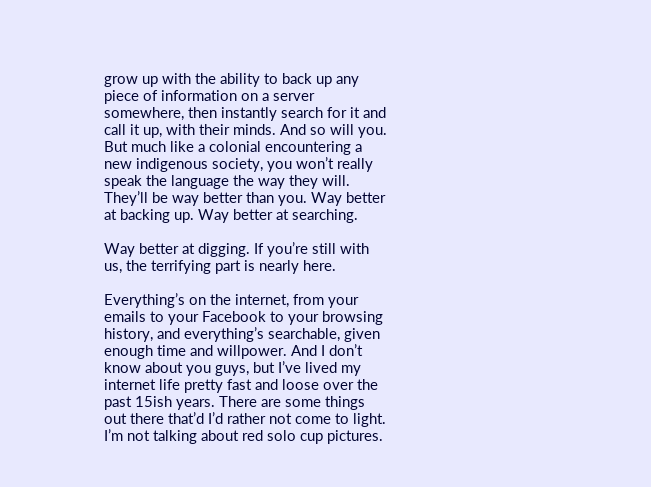grow up with the ability to back up any piece of information on a server somewhere, then instantly search for it and call it up, with their minds. And so will you. But much like a colonial encountering a new indigenous society, you won’t really speak the language the way they will. They’ll be way better than you. Way better at backing up. Way better at searching.

Way better at digging. If you’re still with us, the terrifying part is nearly here.

Everything’s on the internet, from your emails to your Facebook to your browsing history, and everything’s searchable, given enough time and willpower. And I don’t know about you guys, but I’ve lived my internet life pretty fast and loose over the past 15ish years. There are some things out there that’d I’d rather not come to light. I’m not talking about red solo cup pictures.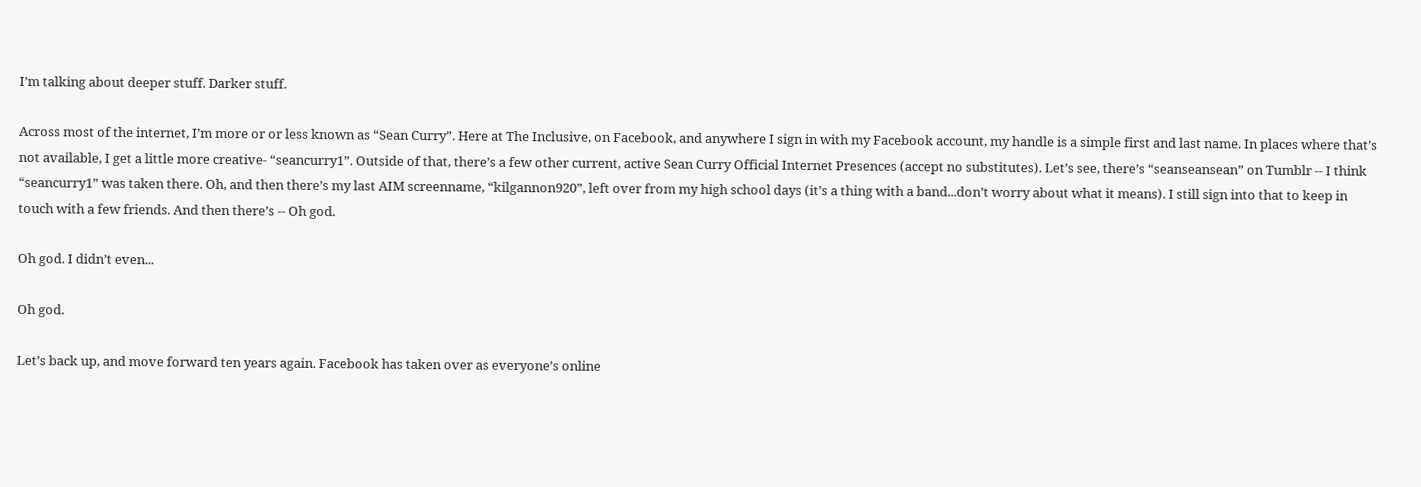I’m talking about deeper stuff. Darker stuff.

Across most of the internet, I’m more or or less known as “Sean Curry”. Here at The Inclusive, on Facebook, and anywhere I sign in with my Facebook account, my handle is a simple first and last name. In places where that’s not available, I get a little more creative- “seancurry1”. Outside of that, there’s a few other current, active Sean Curry Official Internet Presences (accept no substitutes). Let’s see, there’s “seanseansean” on Tumblr -- I think “seancurry1” was taken there. Oh, and then there’s my last AIM screenname, “kilgannon920”, left over from my high school days (it’s a thing with a band...don’t worry about what it means). I still sign into that to keep in touch with a few friends. And then there’s -- Oh god.

Oh god. I didn’t even...

Oh god.

Let’s back up, and move forward ten years again. Facebook has taken over as everyone’s online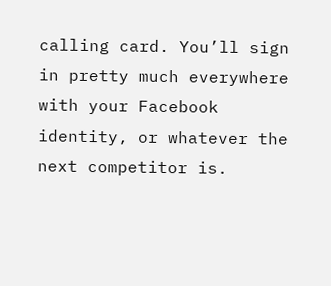calling card. You’ll sign in pretty much everywhere with your Facebook identity, or whatever the next competitor is.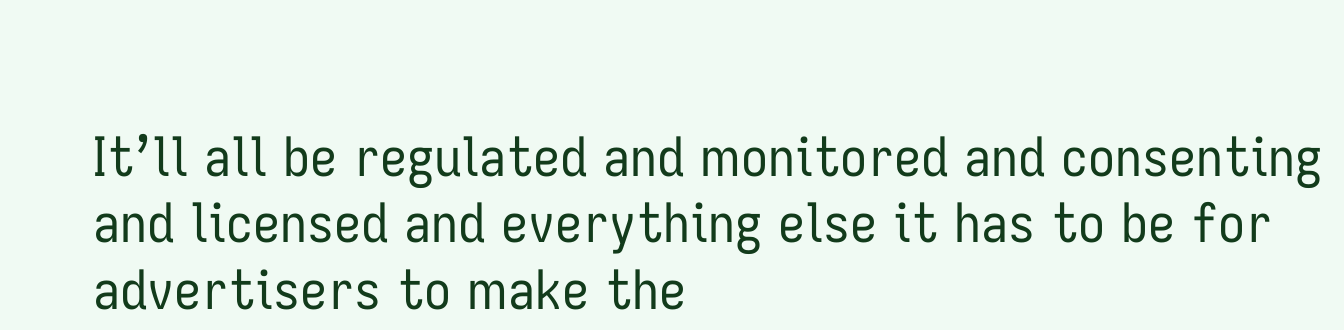It’ll all be regulated and monitored and consenting and licensed and everything else it has to be for advertisers to make the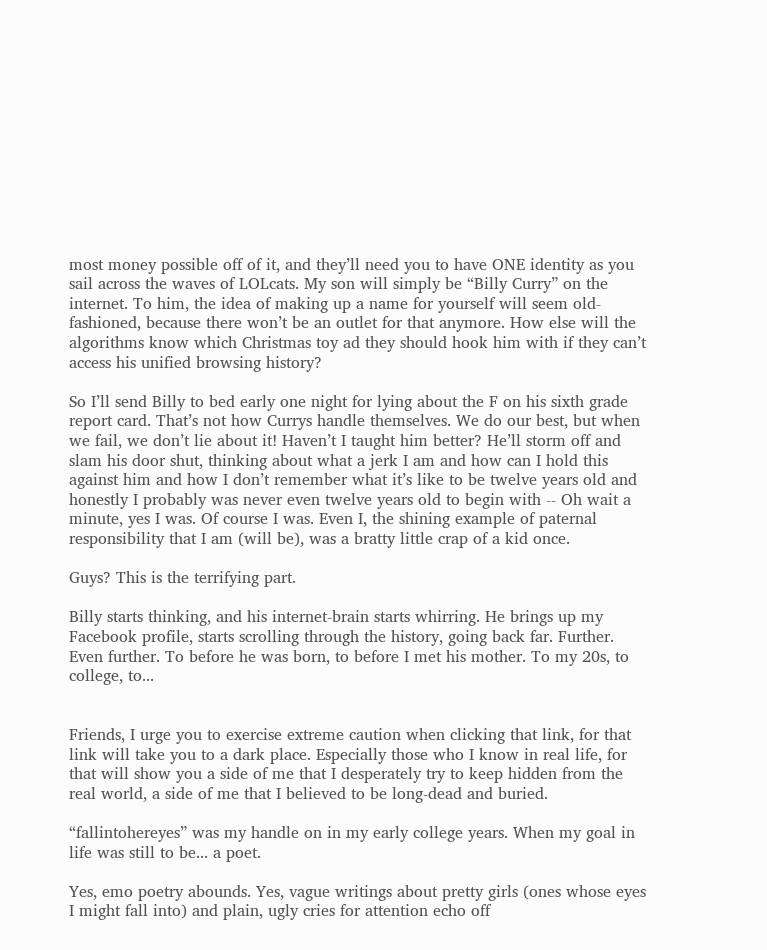most money possible off of it, and they’ll need you to have ONE identity as you sail across the waves of LOLcats. My son will simply be “Billy Curry” on the internet. To him, the idea of making up a name for yourself will seem old-fashioned, because there won’t be an outlet for that anymore. How else will the algorithms know which Christmas toy ad they should hook him with if they can’t access his unified browsing history?

So I’ll send Billy to bed early one night for lying about the F on his sixth grade report card. That’s not how Currys handle themselves. We do our best, but when we fail, we don’t lie about it! Haven’t I taught him better? He’ll storm off and slam his door shut, thinking about what a jerk I am and how can I hold this against him and how I don’t remember what it’s like to be twelve years old and honestly I probably was never even twelve years old to begin with -- Oh wait a minute, yes I was. Of course I was. Even I, the shining example of paternal responsibility that I am (will be), was a bratty little crap of a kid once.

Guys? This is the terrifying part.

Billy starts thinking, and his internet-brain starts whirring. He brings up my Facebook profile, starts scrolling through the history, going back far. Further. Even further. To before he was born, to before I met his mother. To my 20s, to college, to...


Friends, I urge you to exercise extreme caution when clicking that link, for that link will take you to a dark place. Especially those who I know in real life, for that will show you a side of me that I desperately try to keep hidden from the real world, a side of me that I believed to be long-dead and buried.

“fallintohereyes” was my handle on in my early college years. When my goal in life was still to be... a poet.

Yes, emo poetry abounds. Yes, vague writings about pretty girls (ones whose eyes I might fall into) and plain, ugly cries for attention echo off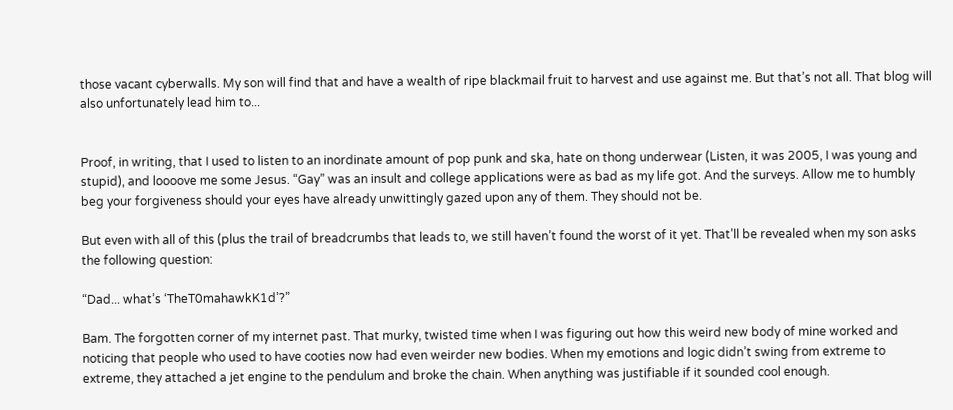those vacant cyberwalls. My son will find that and have a wealth of ripe blackmail fruit to harvest and use against me. But that’s not all. That blog will also unfortunately lead him to...


Proof, in writing, that I used to listen to an inordinate amount of pop punk and ska, hate on thong underwear (Listen, it was 2005, I was young and stupid), and loooove me some Jesus. “Gay” was an insult and college applications were as bad as my life got. And the surveys. Allow me to humbly beg your forgiveness should your eyes have already unwittingly gazed upon any of them. They should not be.

But even with all of this (plus the trail of breadcrumbs that leads to, we still haven’t found the worst of it yet. That’ll be revealed when my son asks the following question:

“Dad... what’s ‘TheT0mahawkK1d’?”

Bam. The forgotten corner of my internet past. That murky, twisted time when I was figuring out how this weird new body of mine worked and noticing that people who used to have cooties now had even weirder new bodies. When my emotions and logic didn’t swing from extreme to extreme, they attached a jet engine to the pendulum and broke the chain. When anything was justifiable if it sounded cool enough.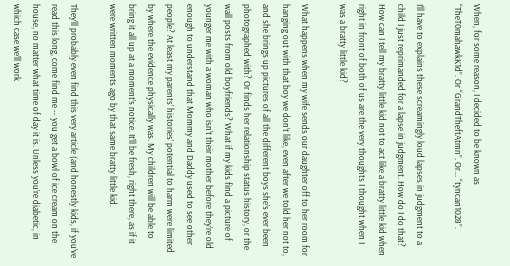When, for some reason, I decided to be known as “TheT0mahawkK1d”. Or “GrandTheftAtmn”. Or... “tyncan1028”.

I’ll have to explains these screamingly loud lapses in judgment to a child I just reprimanded for a lapse in judgment. How do I do that? How can I tell my bratty little kid not to act like a bratty little kid when right in front of both of us are the very thoughts I thought when I was a bratty little kid?

What happens when my wife sends our daughter off to her room for hanging out with that boy we don’t like, even after we told her not to, and she brings up pictures of all the different boys she’s ever been photographed with? Or finds her relationship status history, or the wall posts from old boyfriends? What if my kids find a picture of younger me with a woman who isn’t their mother before they’re old enough to understand that Mommy and Daddy used to see other people? At least my parents’ histories’ potential to harm were limited by where the evidence physically was. My children will be able to bring it all up at a moment’s notice. It’ll be fresh, right there, as if it were written moments ago by that same bratty little kid.

They’ll probably even find this very article (and honestly kids, if you’ve read this long, come find me -- you get a bowl of ice cream on the house, no matter what time of day it is. Unless you’re diabetic, in which case we’ll work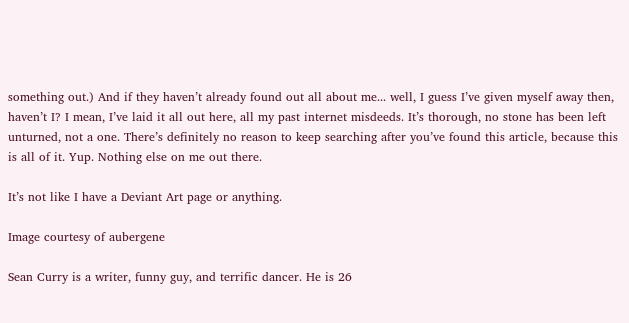something out.) And if they haven’t already found out all about me... well, I guess I’ve given myself away then, haven’t I? I mean, I’ve laid it all out here, all my past internet misdeeds. It’s thorough, no stone has been left unturned, not a one. There’s definitely no reason to keep searching after you’ve found this article, because this is all of it. Yup. Nothing else on me out there.

It’s not like I have a Deviant Art page or anything.

Image courtesy of aubergene

Sean Curry is a writer, funny guy, and terrific dancer. He is 26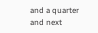and a quarter and next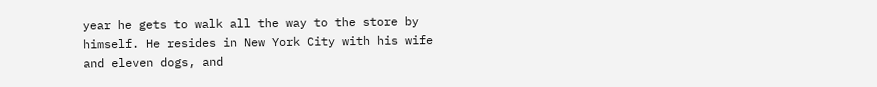year he gets to walk all the way to the store by himself. He resides in New York City with his wife and eleven dogs, and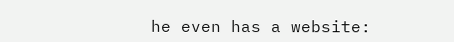he even has a website: